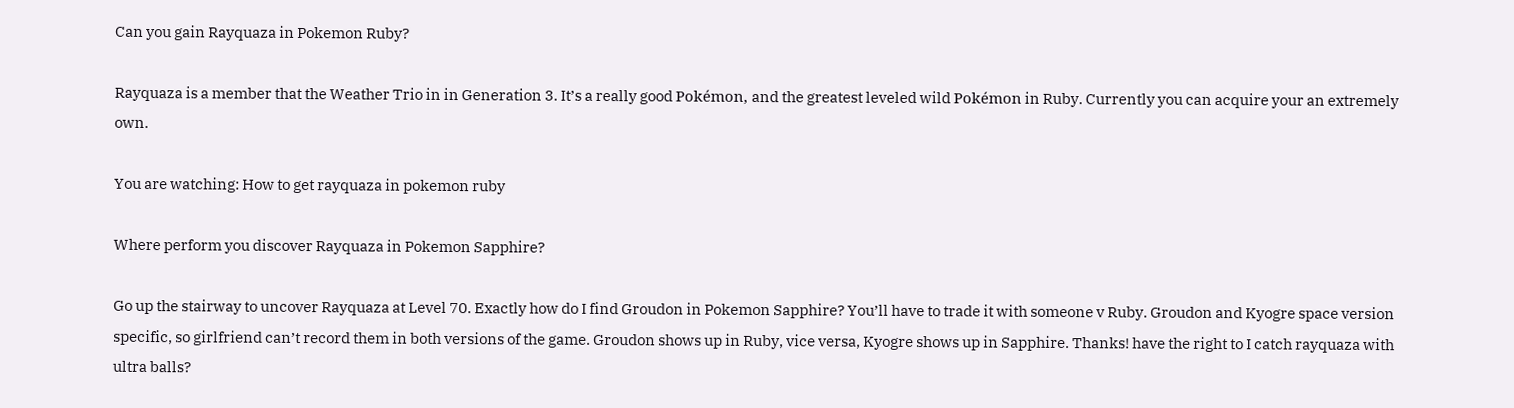Can you gain Rayquaza in Pokemon Ruby?

Rayquaza is a member that the Weather Trio in in Generation 3. It’s a really good Pokémon, and the greatest leveled wild Pokémon in Ruby. Currently you can acquire your an extremely own.

You are watching: How to get rayquaza in pokemon ruby

Where perform you discover Rayquaza in Pokemon Sapphire?

Go up the stairway to uncover Rayquaza at Level 70. Exactly how do I find Groudon in Pokemon Sapphire? You’ll have to trade it with someone v Ruby. Groudon and Kyogre space version specific, so girlfriend can’t record them in both versions of the game. Groudon shows up in Ruby, vice versa, Kyogre shows up in Sapphire. Thanks! have the right to I catch rayquaza with ultra balls?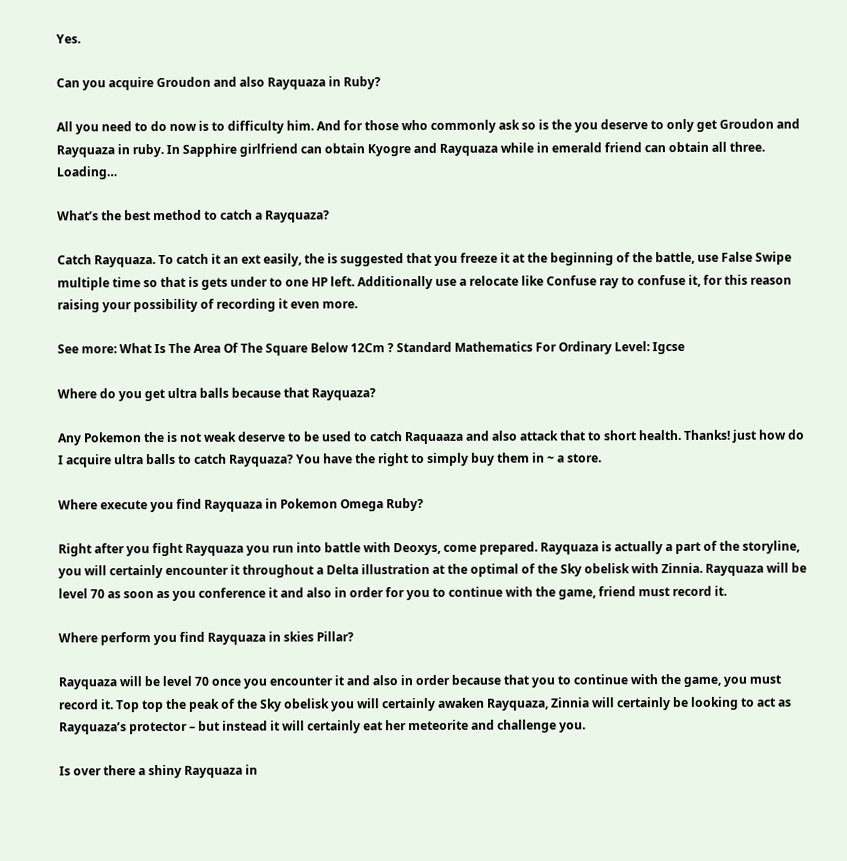Yes.

Can you acquire Groudon and also Rayquaza in Ruby?

All you need to do now is to difficulty him. And for those who commonly ask so is the you deserve to only get Groudon and Rayquaza in ruby. In Sapphire girlfriend can obtain Kyogre and Rayquaza while in emerald friend can obtain all three. Loading…

What’s the best method to catch a Rayquaza?

Catch Rayquaza. To catch it an ext easily, the is suggested that you freeze it at the beginning of the battle, use False Swipe multiple time so that is gets under to one HP left. Additionally use a relocate like Confuse ray to confuse it, for this reason raising your possibility of recording it even more.

See more: What Is The Area Of The Square Below 12Cm ? Standard Mathematics For Ordinary Level: Igcse

Where do you get ultra balls because that Rayquaza?

Any Pokemon the is not weak deserve to be used to catch Raquaaza and also attack that to short health. Thanks! just how do I acquire ultra balls to catch Rayquaza? You have the right to simply buy them in ~ a store.

Where execute you find Rayquaza in Pokemon Omega Ruby?

Right after you fight Rayquaza you run into battle with Deoxys, come prepared. Rayquaza is actually a part of the storyline, you will certainly encounter it throughout a Delta illustration at the optimal of the Sky obelisk with Zinnia. Rayquaza will be level 70 as soon as you conference it and also in order for you to continue with the game, friend must record it.

Where perform you find Rayquaza in skies Pillar?

Rayquaza will be level 70 once you encounter it and also in order because that you to continue with the game, you must record it. Top top the peak of the Sky obelisk you will certainly awaken Rayquaza, Zinnia will certainly be looking to act as Rayquaza’s protector – but instead it will certainly eat her meteorite and challenge you.

Is over there a shiny Rayquaza in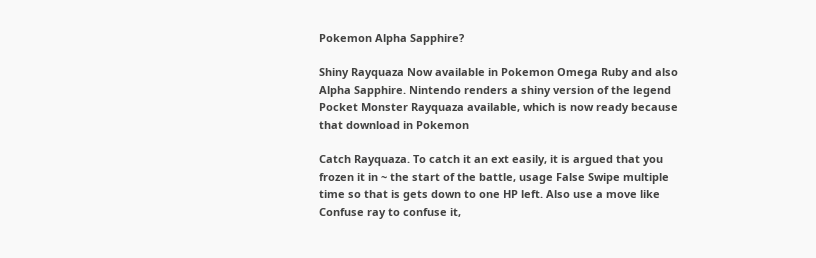Pokemon Alpha Sapphire?

Shiny Rayquaza Now available in Pokemon Omega Ruby and also Alpha Sapphire. Nintendo renders a shiny version of the legend Pocket Monster Rayquaza available, which is now ready because that download in Pokemon

Catch Rayquaza. To catch it an ext easily, it is argued that you frozen it in ~ the start of the battle, usage False Swipe multiple time so that is gets down to one HP left. Also use a move like Confuse ray to confuse it,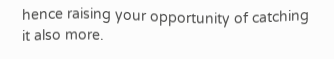hence raising your opportunity of catching it also more.